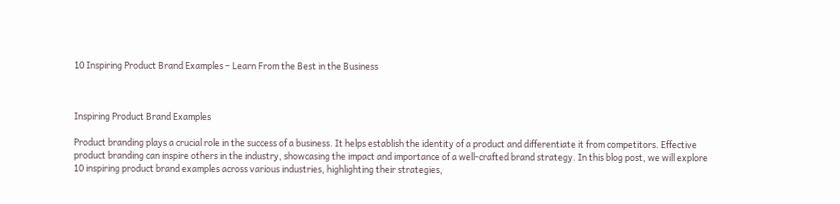10 Inspiring Product Brand Examples – Learn From the Best in the Business



Inspiring Product Brand Examples

Product branding plays a crucial role in the success of a business. It helps establish the identity of a product and differentiate it from competitors. Effective product branding can inspire others in the industry, showcasing the impact and importance of a well-crafted brand strategy. In this blog post, we will explore 10 inspiring product brand examples across various industries, highlighting their strategies,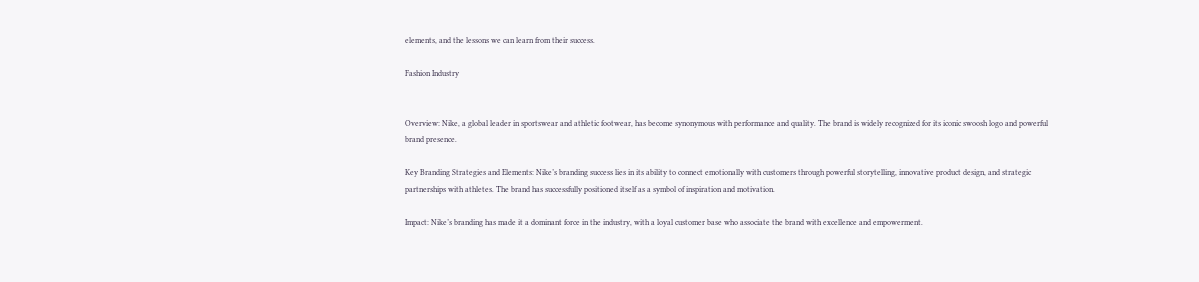elements, and the lessons we can learn from their success.

Fashion Industry


Overview: Nike, a global leader in sportswear and athletic footwear, has become synonymous with performance and quality. The brand is widely recognized for its iconic swoosh logo and powerful brand presence.

Key Branding Strategies and Elements: Nike’s branding success lies in its ability to connect emotionally with customers through powerful storytelling, innovative product design, and strategic partnerships with athletes. The brand has successfully positioned itself as a symbol of inspiration and motivation.

Impact: Nike’s branding has made it a dominant force in the industry, with a loyal customer base who associate the brand with excellence and empowerment.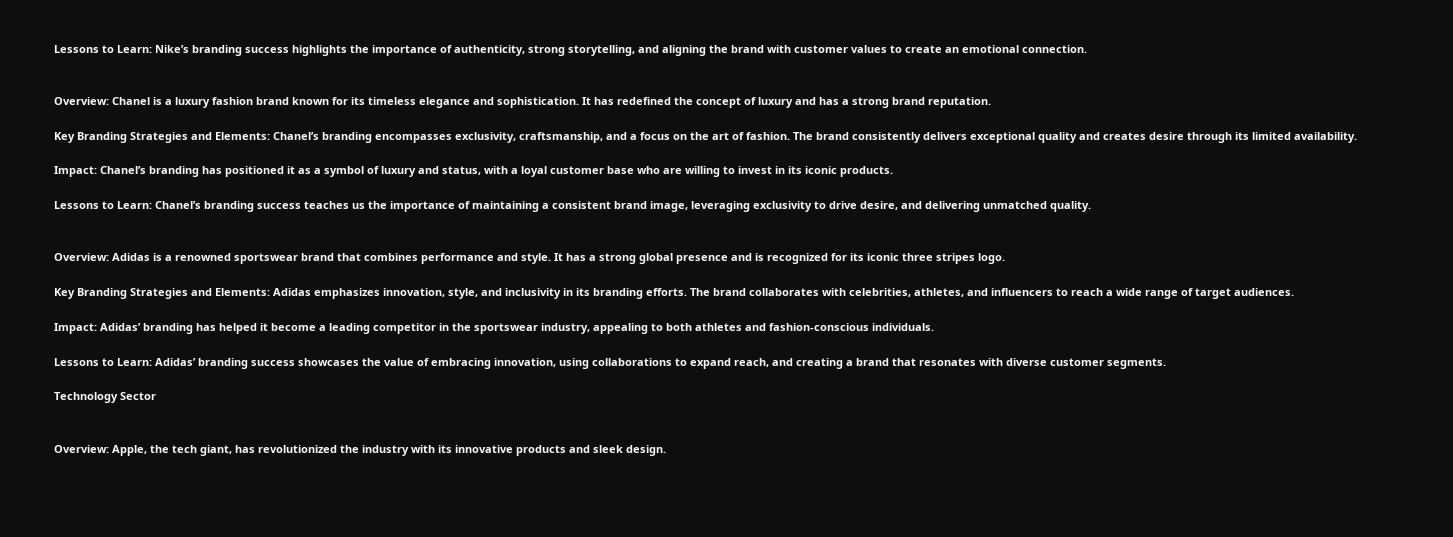Lessons to Learn: Nike’s branding success highlights the importance of authenticity, strong storytelling, and aligning the brand with customer values to create an emotional connection.


Overview: Chanel is a luxury fashion brand known for its timeless elegance and sophistication. It has redefined the concept of luxury and has a strong brand reputation.

Key Branding Strategies and Elements: Chanel’s branding encompasses exclusivity, craftsmanship, and a focus on the art of fashion. The brand consistently delivers exceptional quality and creates desire through its limited availability.

Impact: Chanel’s branding has positioned it as a symbol of luxury and status, with a loyal customer base who are willing to invest in its iconic products.

Lessons to Learn: Chanel’s branding success teaches us the importance of maintaining a consistent brand image, leveraging exclusivity to drive desire, and delivering unmatched quality.


Overview: Adidas is a renowned sportswear brand that combines performance and style. It has a strong global presence and is recognized for its iconic three stripes logo.

Key Branding Strategies and Elements: Adidas emphasizes innovation, style, and inclusivity in its branding efforts. The brand collaborates with celebrities, athletes, and influencers to reach a wide range of target audiences.

Impact: Adidas’ branding has helped it become a leading competitor in the sportswear industry, appealing to both athletes and fashion-conscious individuals.

Lessons to Learn: Adidas’ branding success showcases the value of embracing innovation, using collaborations to expand reach, and creating a brand that resonates with diverse customer segments.

Technology Sector


Overview: Apple, the tech giant, has revolutionized the industry with its innovative products and sleek design.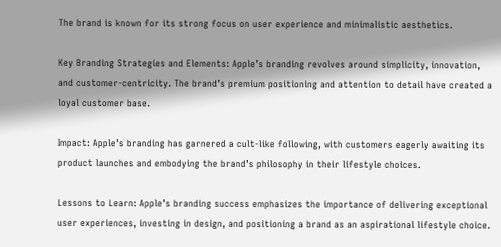The brand is known for its strong focus on user experience and minimalistic aesthetics.

Key Branding Strategies and Elements: Apple’s branding revolves around simplicity, innovation, and customer-centricity. The brand’s premium positioning and attention to detail have created a loyal customer base.

Impact: Apple’s branding has garnered a cult-like following, with customers eagerly awaiting its product launches and embodying the brand’s philosophy in their lifestyle choices.

Lessons to Learn: Apple’s branding success emphasizes the importance of delivering exceptional user experiences, investing in design, and positioning a brand as an aspirational lifestyle choice.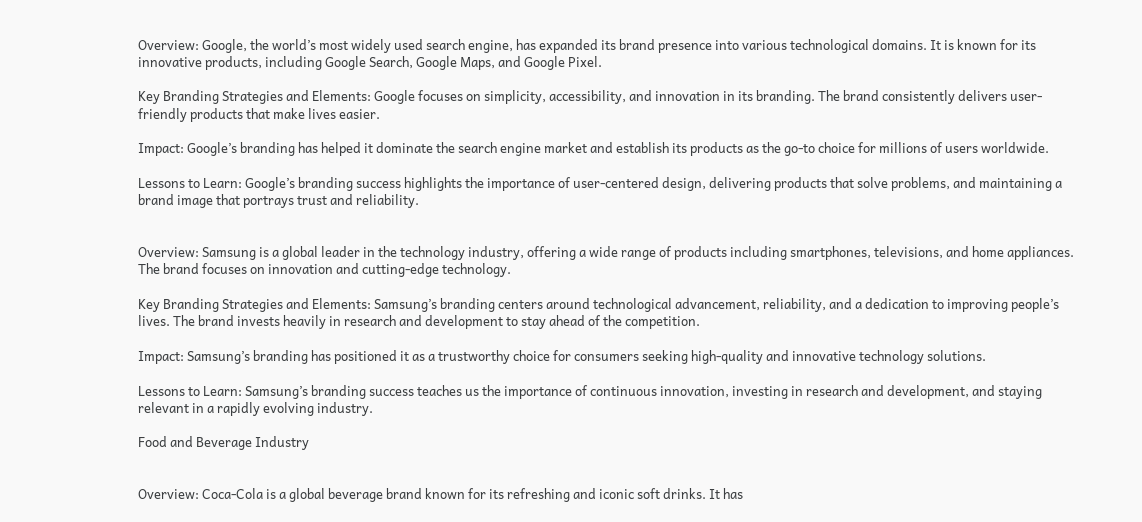Overview: Google, the world’s most widely used search engine, has expanded its brand presence into various technological domains. It is known for its innovative products, including Google Search, Google Maps, and Google Pixel.

Key Branding Strategies and Elements: Google focuses on simplicity, accessibility, and innovation in its branding. The brand consistently delivers user-friendly products that make lives easier.

Impact: Google’s branding has helped it dominate the search engine market and establish its products as the go-to choice for millions of users worldwide.

Lessons to Learn: Google’s branding success highlights the importance of user-centered design, delivering products that solve problems, and maintaining a brand image that portrays trust and reliability.


Overview: Samsung is a global leader in the technology industry, offering a wide range of products including smartphones, televisions, and home appliances. The brand focuses on innovation and cutting-edge technology.

Key Branding Strategies and Elements: Samsung’s branding centers around technological advancement, reliability, and a dedication to improving people’s lives. The brand invests heavily in research and development to stay ahead of the competition.

Impact: Samsung’s branding has positioned it as a trustworthy choice for consumers seeking high-quality and innovative technology solutions.

Lessons to Learn: Samsung’s branding success teaches us the importance of continuous innovation, investing in research and development, and staying relevant in a rapidly evolving industry.

Food and Beverage Industry


Overview: Coca-Cola is a global beverage brand known for its refreshing and iconic soft drinks. It has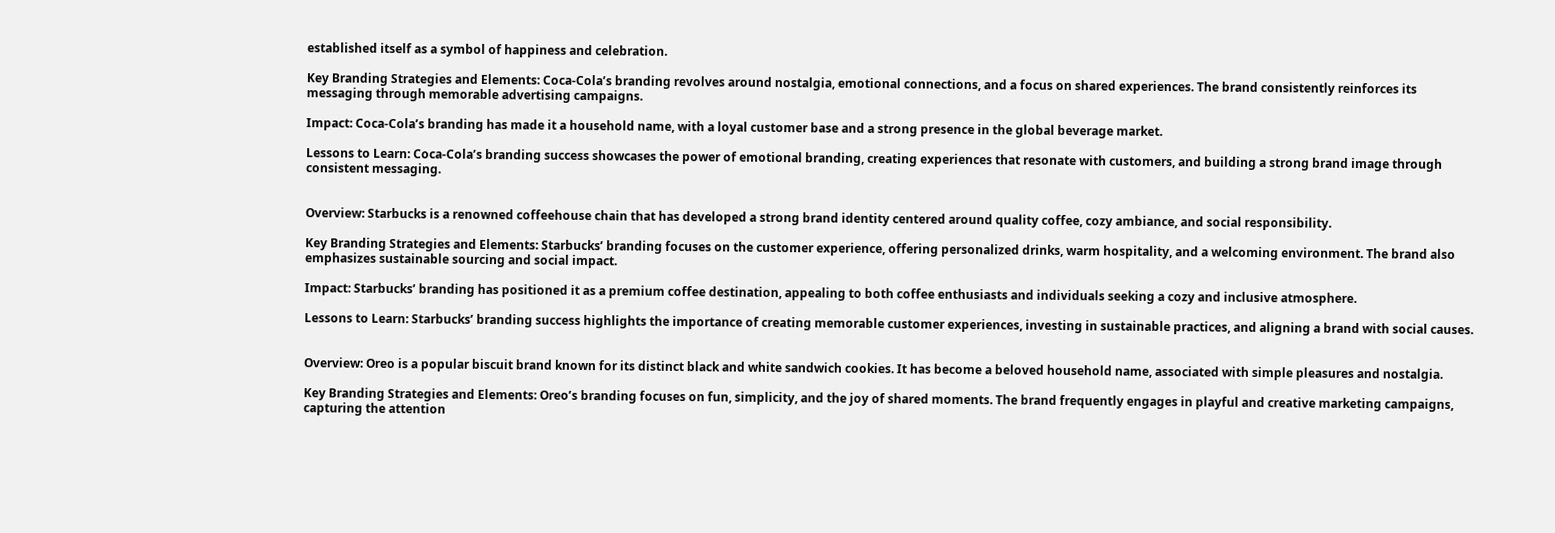established itself as a symbol of happiness and celebration.

Key Branding Strategies and Elements: Coca-Cola’s branding revolves around nostalgia, emotional connections, and a focus on shared experiences. The brand consistently reinforces its messaging through memorable advertising campaigns.

Impact: Coca-Cola’s branding has made it a household name, with a loyal customer base and a strong presence in the global beverage market.

Lessons to Learn: Coca-Cola’s branding success showcases the power of emotional branding, creating experiences that resonate with customers, and building a strong brand image through consistent messaging.


Overview: Starbucks is a renowned coffeehouse chain that has developed a strong brand identity centered around quality coffee, cozy ambiance, and social responsibility.

Key Branding Strategies and Elements: Starbucks’ branding focuses on the customer experience, offering personalized drinks, warm hospitality, and a welcoming environment. The brand also emphasizes sustainable sourcing and social impact.

Impact: Starbucks’ branding has positioned it as a premium coffee destination, appealing to both coffee enthusiasts and individuals seeking a cozy and inclusive atmosphere.

Lessons to Learn: Starbucks’ branding success highlights the importance of creating memorable customer experiences, investing in sustainable practices, and aligning a brand with social causes.


Overview: Oreo is a popular biscuit brand known for its distinct black and white sandwich cookies. It has become a beloved household name, associated with simple pleasures and nostalgia.

Key Branding Strategies and Elements: Oreo’s branding focuses on fun, simplicity, and the joy of shared moments. The brand frequently engages in playful and creative marketing campaigns, capturing the attention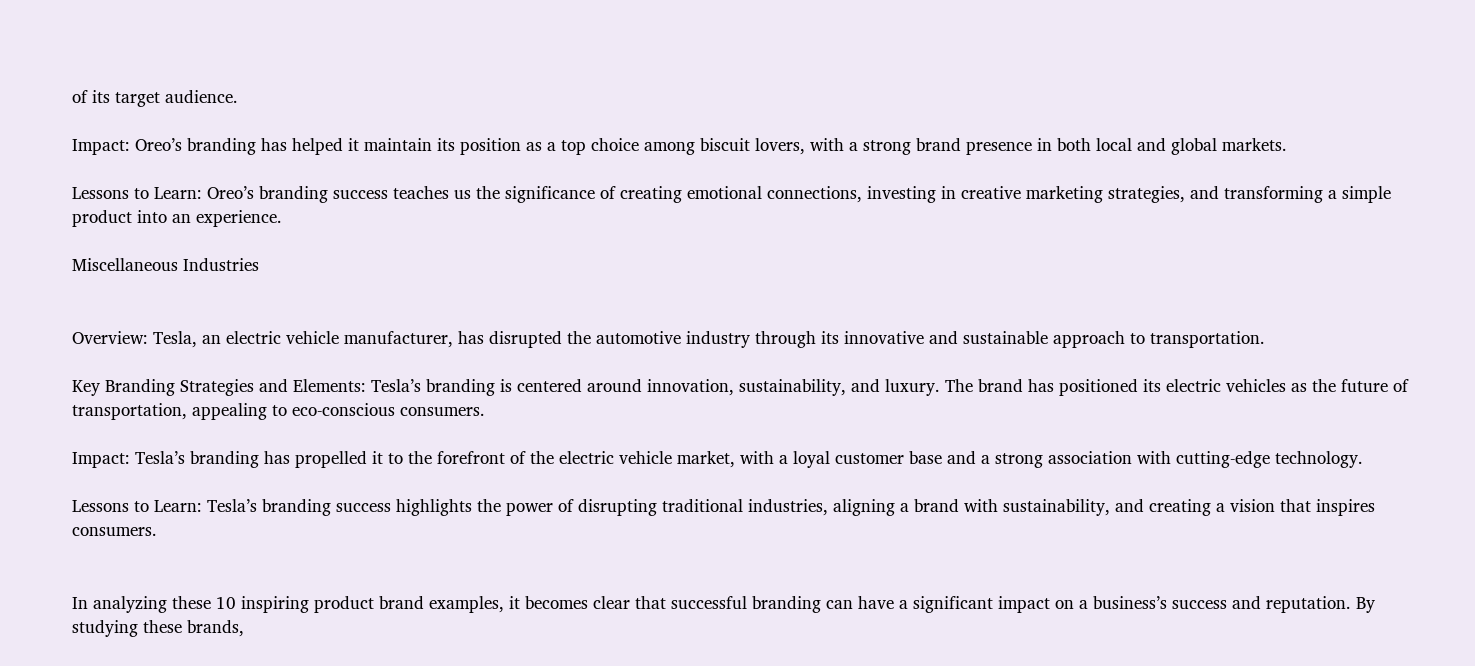of its target audience.

Impact: Oreo’s branding has helped it maintain its position as a top choice among biscuit lovers, with a strong brand presence in both local and global markets.

Lessons to Learn: Oreo’s branding success teaches us the significance of creating emotional connections, investing in creative marketing strategies, and transforming a simple product into an experience.

Miscellaneous Industries


Overview: Tesla, an electric vehicle manufacturer, has disrupted the automotive industry through its innovative and sustainable approach to transportation.

Key Branding Strategies and Elements: Tesla’s branding is centered around innovation, sustainability, and luxury. The brand has positioned its electric vehicles as the future of transportation, appealing to eco-conscious consumers.

Impact: Tesla’s branding has propelled it to the forefront of the electric vehicle market, with a loyal customer base and a strong association with cutting-edge technology.

Lessons to Learn: Tesla’s branding success highlights the power of disrupting traditional industries, aligning a brand with sustainability, and creating a vision that inspires consumers.


In analyzing these 10 inspiring product brand examples, it becomes clear that successful branding can have a significant impact on a business’s success and reputation. By studying these brands,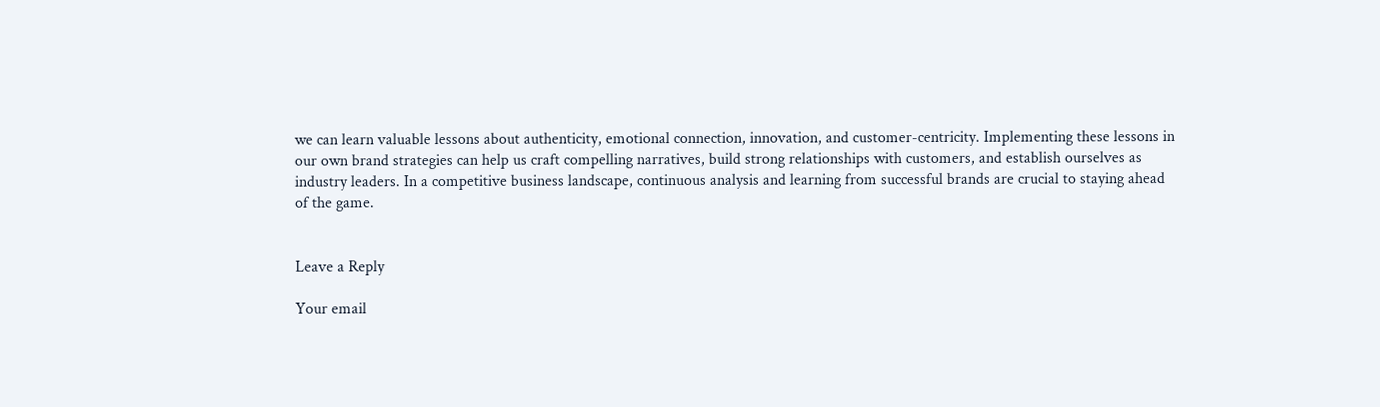we can learn valuable lessons about authenticity, emotional connection, innovation, and customer-centricity. Implementing these lessons in our own brand strategies can help us craft compelling narratives, build strong relationships with customers, and establish ourselves as industry leaders. In a competitive business landscape, continuous analysis and learning from successful brands are crucial to staying ahead of the game.


Leave a Reply

Your email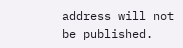address will not be published.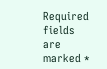Required fields are marked *